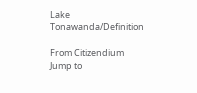Lake Tonawanda/Definition

From Citizendium
Jump to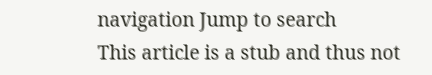navigation Jump to search
This article is a stub and thus not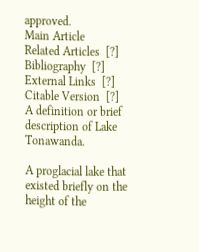approved.
Main Article
Related Articles  [?]
Bibliography  [?]
External Links  [?]
Citable Version  [?]
A definition or brief description of Lake Tonawanda.

A proglacial lake that existed briefly on the height of the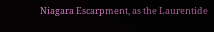Niagara Escarpment, as the Laurentide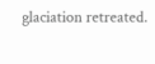glaciation retreated.